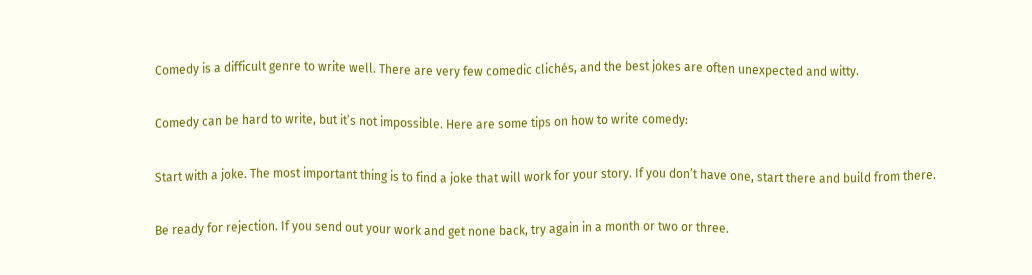Comedy is a difficult genre to write well. There are very few comedic clichés, and the best jokes are often unexpected and witty.

Comedy can be hard to write, but it’s not impossible. Here are some tips on how to write comedy:

Start with a joke. The most important thing is to find a joke that will work for your story. If you don’t have one, start there and build from there.

Be ready for rejection. If you send out your work and get none back, try again in a month or two or three.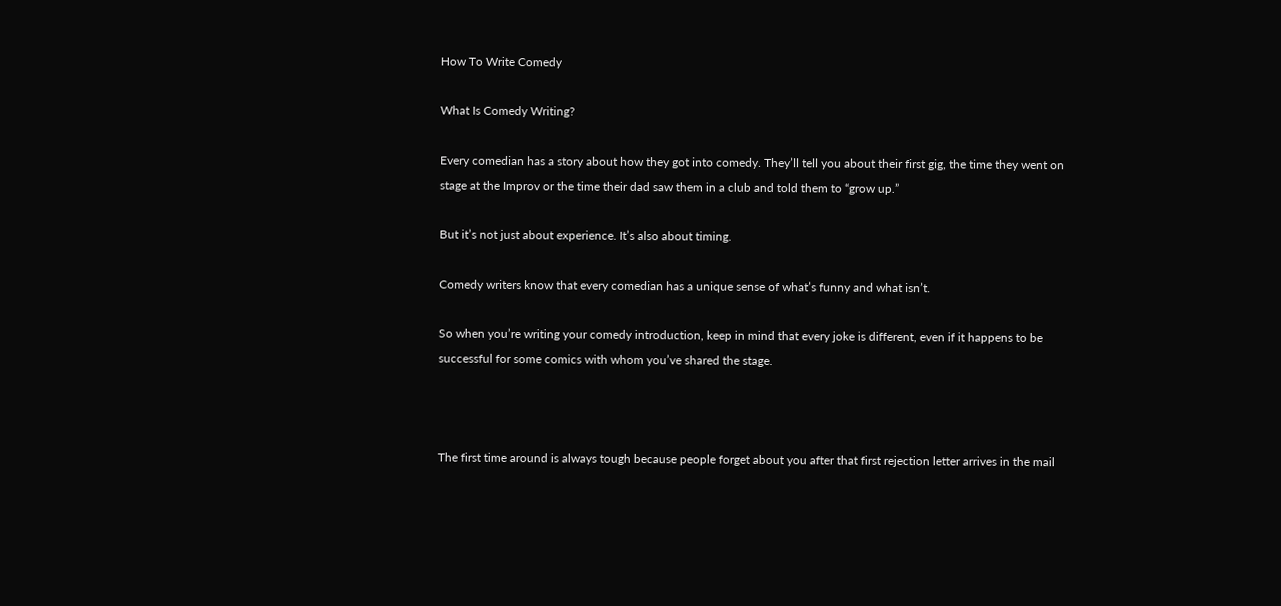How To Write Comedy

What Is Comedy Writing?

Every comedian has a story about how they got into comedy. They’ll tell you about their first gig, the time they went on stage at the Improv or the time their dad saw them in a club and told them to “grow up.”

But it’s not just about experience. It’s also about timing.

Comedy writers know that every comedian has a unique sense of what’s funny and what isn’t.

So when you’re writing your comedy introduction, keep in mind that every joke is different, even if it happens to be successful for some comics with whom you’ve shared the stage.



The first time around is always tough because people forget about you after that first rejection letter arrives in the mail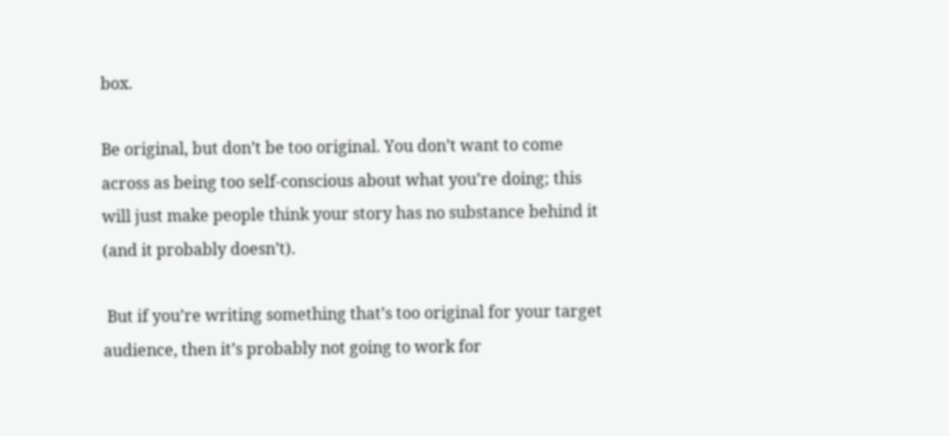box.

Be original, but don’t be too original. You don’t want to come across as being too self-conscious about what you’re doing; this will just make people think your story has no substance behind it (and it probably doesn’t).

 But if you’re writing something that’s too original for your target audience, then it’s probably not going to work for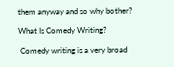them anyway and so why bother?

What Is Comedy Writing?

 Comedy writing is a very broad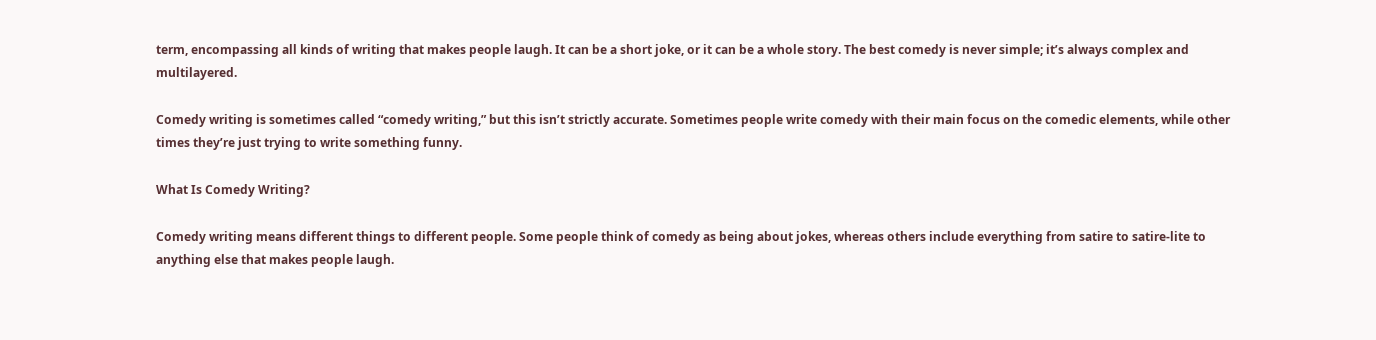term, encompassing all kinds of writing that makes people laugh. It can be a short joke, or it can be a whole story. The best comedy is never simple; it’s always complex and multilayered.

Comedy writing is sometimes called “comedy writing,” but this isn’t strictly accurate. Sometimes people write comedy with their main focus on the comedic elements, while other times they’re just trying to write something funny.

What Is Comedy Writing?

Comedy writing means different things to different people. Some people think of comedy as being about jokes, whereas others include everything from satire to satire-lite to anything else that makes people laugh.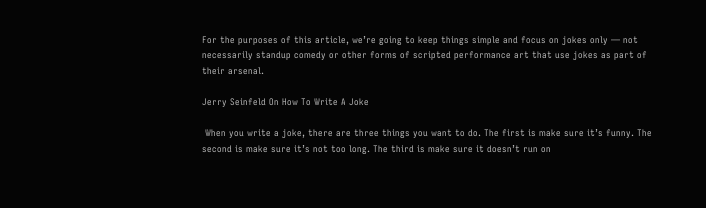For the purposes of this article, we’re going to keep things simple and focus on jokes only — not necessarily standup comedy or other forms of scripted performance art that use jokes as part of their arsenal.

Jerry Seinfeld On How To Write A Joke

 When you write a joke, there are three things you want to do. The first is make sure it’s funny. The second is make sure it’s not too long. The third is make sure it doesn’t run on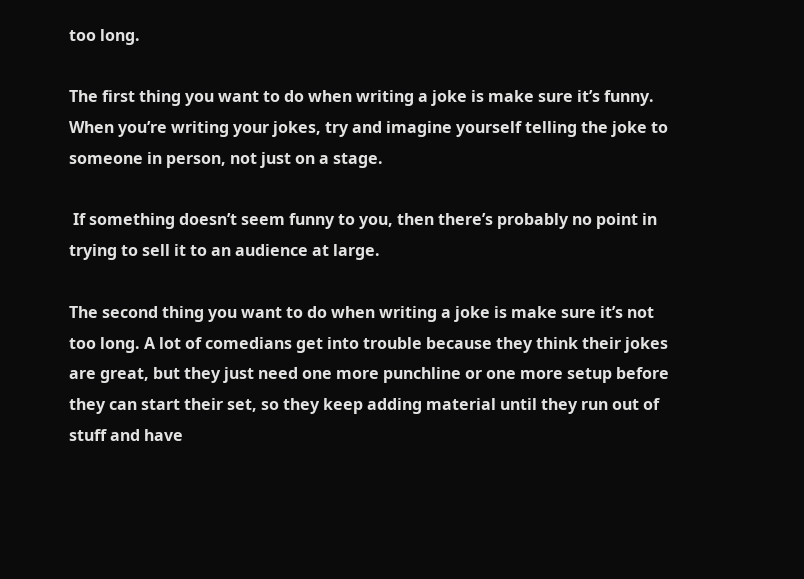too long.

The first thing you want to do when writing a joke is make sure it’s funny. When you’re writing your jokes, try and imagine yourself telling the joke to someone in person, not just on a stage.

 If something doesn’t seem funny to you, then there’s probably no point in trying to sell it to an audience at large.

The second thing you want to do when writing a joke is make sure it’s not too long. A lot of comedians get into trouble because they think their jokes are great, but they just need one more punchline or one more setup before they can start their set, so they keep adding material until they run out of stuff and have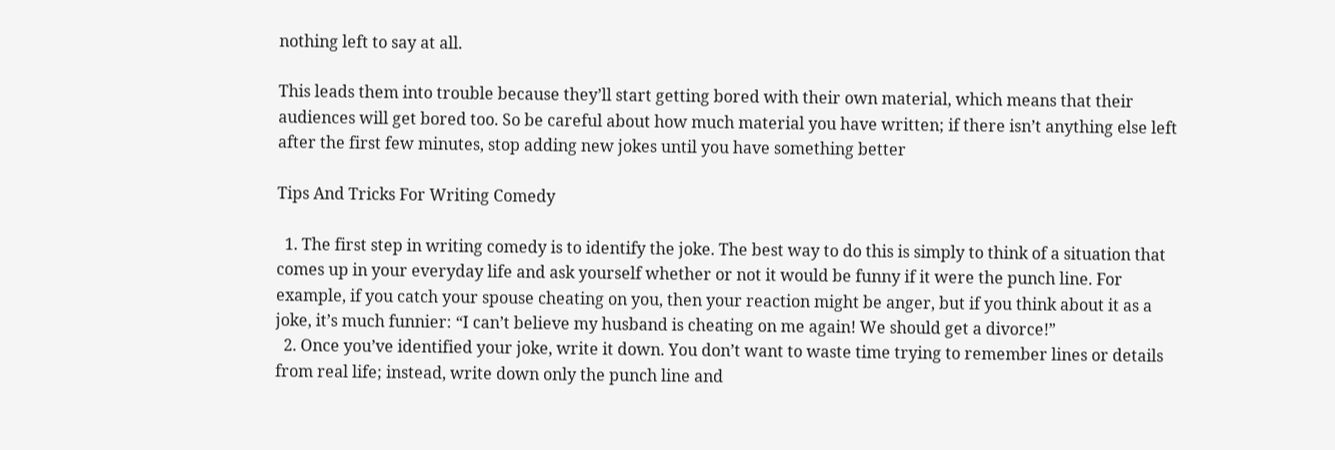nothing left to say at all.

This leads them into trouble because they’ll start getting bored with their own material, which means that their audiences will get bored too. So be careful about how much material you have written; if there isn’t anything else left after the first few minutes, stop adding new jokes until you have something better

Tips And Tricks For Writing Comedy

  1. The first step in writing comedy is to identify the joke. The best way to do this is simply to think of a situation that comes up in your everyday life and ask yourself whether or not it would be funny if it were the punch line. For example, if you catch your spouse cheating on you, then your reaction might be anger, but if you think about it as a joke, it’s much funnier: “I can’t believe my husband is cheating on me again! We should get a divorce!”
  2. Once you’ve identified your joke, write it down. You don’t want to waste time trying to remember lines or details from real life; instead, write down only the punch line and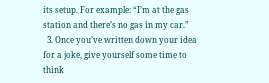its setup. For example: “I’m at the gas station and there’s no gas in my car.”
  3. Once you’ve written down your idea for a joke, give yourself some time to think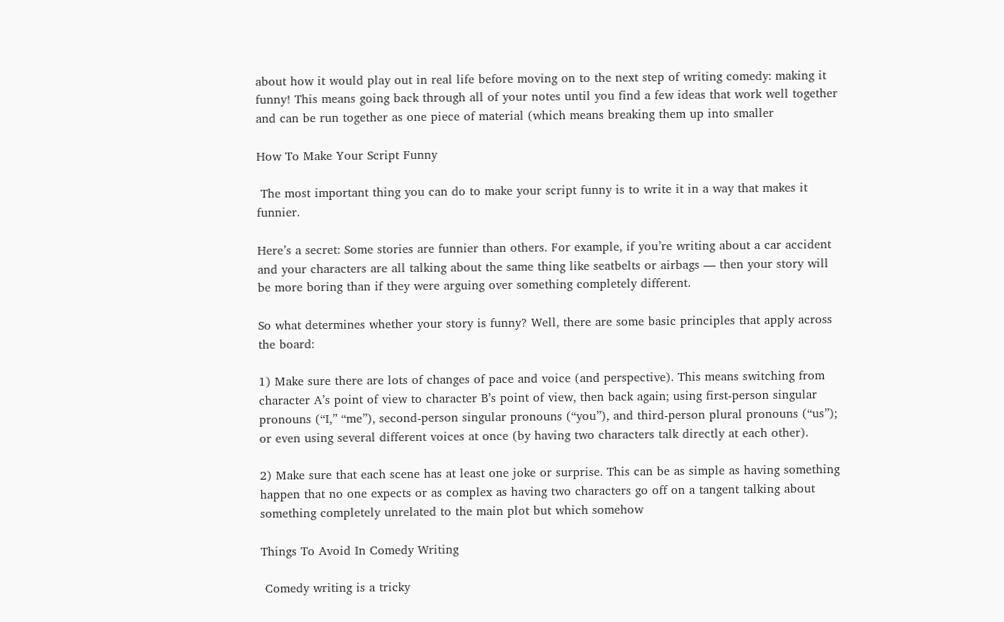about how it would play out in real life before moving on to the next step of writing comedy: making it funny! This means going back through all of your notes until you find a few ideas that work well together and can be run together as one piece of material (which means breaking them up into smaller

How To Make Your Script Funny

 The most important thing you can do to make your script funny is to write it in a way that makes it funnier.

Here’s a secret: Some stories are funnier than others. For example, if you’re writing about a car accident and your characters are all talking about the same thing like seatbelts or airbags — then your story will be more boring than if they were arguing over something completely different.

So what determines whether your story is funny? Well, there are some basic principles that apply across the board:

1) Make sure there are lots of changes of pace and voice (and perspective). This means switching from character A’s point of view to character B’s point of view, then back again; using first-person singular pronouns (“I,” “me”), second-person singular pronouns (“you”), and third-person plural pronouns (“us”); or even using several different voices at once (by having two characters talk directly at each other).

2) Make sure that each scene has at least one joke or surprise. This can be as simple as having something happen that no one expects or as complex as having two characters go off on a tangent talking about something completely unrelated to the main plot but which somehow

Things To Avoid In Comedy Writing

 Comedy writing is a tricky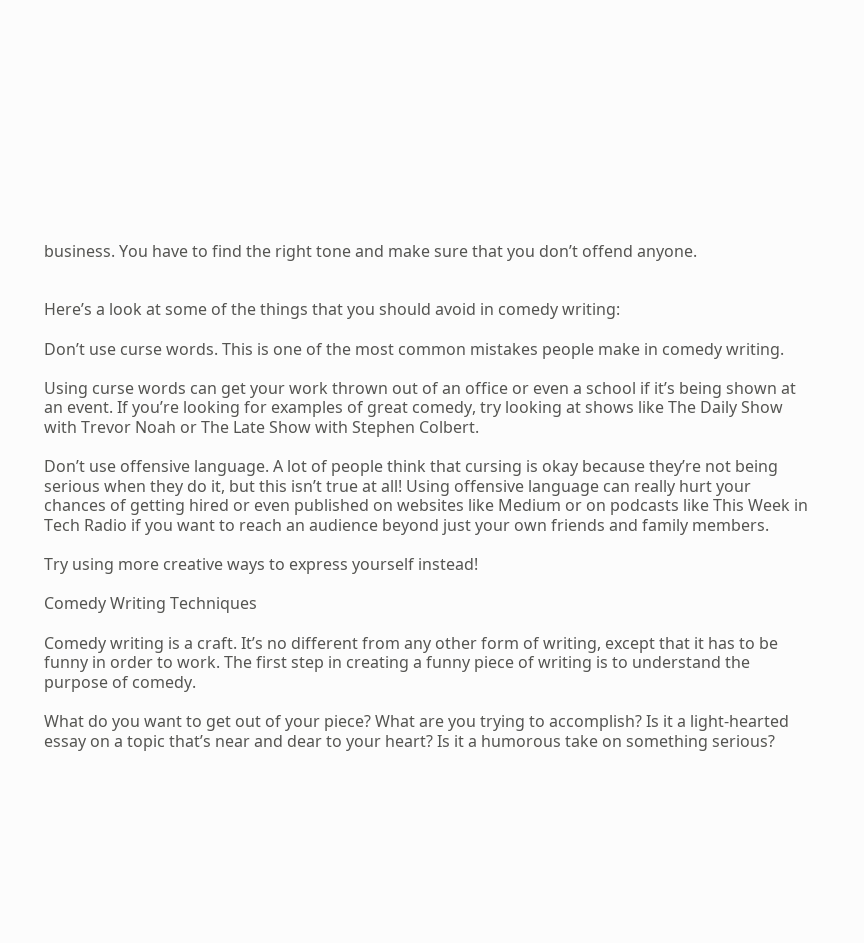business. You have to find the right tone and make sure that you don’t offend anyone.


Here’s a look at some of the things that you should avoid in comedy writing:

Don’t use curse words. This is one of the most common mistakes people make in comedy writing.

Using curse words can get your work thrown out of an office or even a school if it’s being shown at an event. If you’re looking for examples of great comedy, try looking at shows like The Daily Show with Trevor Noah or The Late Show with Stephen Colbert.

Don’t use offensive language. A lot of people think that cursing is okay because they’re not being serious when they do it, but this isn’t true at all! Using offensive language can really hurt your chances of getting hired or even published on websites like Medium or on podcasts like This Week in Tech Radio if you want to reach an audience beyond just your own friends and family members.

Try using more creative ways to express yourself instead!

Comedy Writing Techniques

Comedy writing is a craft. It’s no different from any other form of writing, except that it has to be funny in order to work. The first step in creating a funny piece of writing is to understand the purpose of comedy.

What do you want to get out of your piece? What are you trying to accomplish? Is it a light-hearted essay on a topic that’s near and dear to your heart? Is it a humorous take on something serious?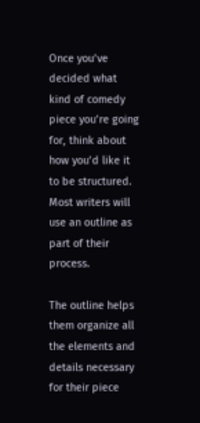Once you’ve decided what kind of comedy piece you’re going for, think about how you’d like it to be structured. Most writers will use an outline as part of their process.

The outline helps them organize all the elements and details necessary for their piece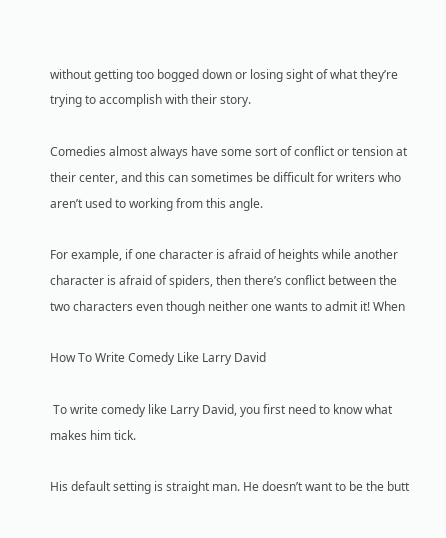without getting too bogged down or losing sight of what they’re trying to accomplish with their story.

Comedies almost always have some sort of conflict or tension at their center, and this can sometimes be difficult for writers who aren’t used to working from this angle.

For example, if one character is afraid of heights while another character is afraid of spiders, then there’s conflict between the two characters even though neither one wants to admit it! When

How To Write Comedy Like Larry David

 To write comedy like Larry David, you first need to know what makes him tick.

His default setting is straight man. He doesn’t want to be the butt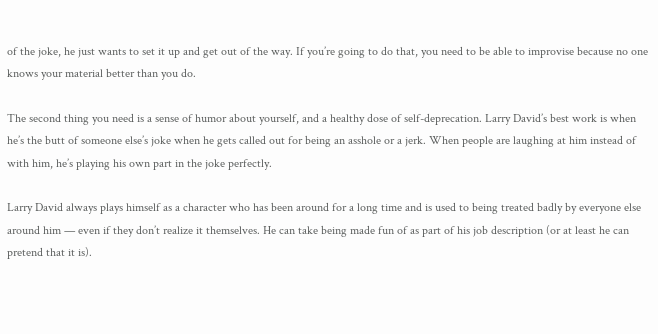of the joke, he just wants to set it up and get out of the way. If you’re going to do that, you need to be able to improvise because no one knows your material better than you do.

The second thing you need is a sense of humor about yourself, and a healthy dose of self-deprecation. Larry David’s best work is when he’s the butt of someone else’s joke when he gets called out for being an asshole or a jerk. When people are laughing at him instead of with him, he’s playing his own part in the joke perfectly.

Larry David always plays himself as a character who has been around for a long time and is used to being treated badly by everyone else around him — even if they don’t realize it themselves. He can take being made fun of as part of his job description (or at least he can pretend that it is).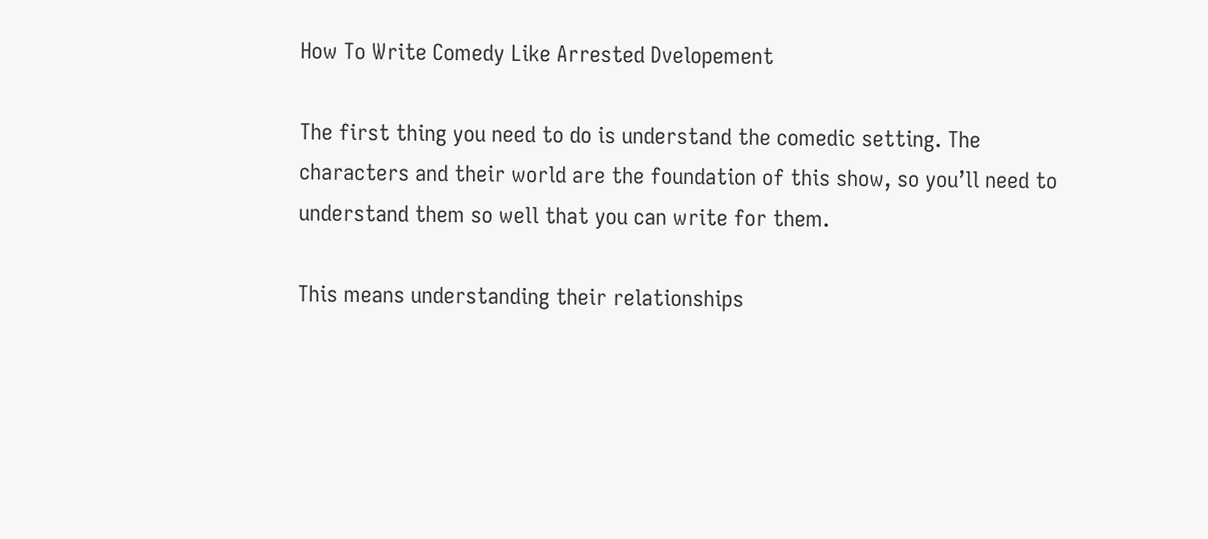How To Write Comedy Like Arrested Dvelopement

The first thing you need to do is understand the comedic setting. The characters and their world are the foundation of this show, so you’ll need to understand them so well that you can write for them.

This means understanding their relationships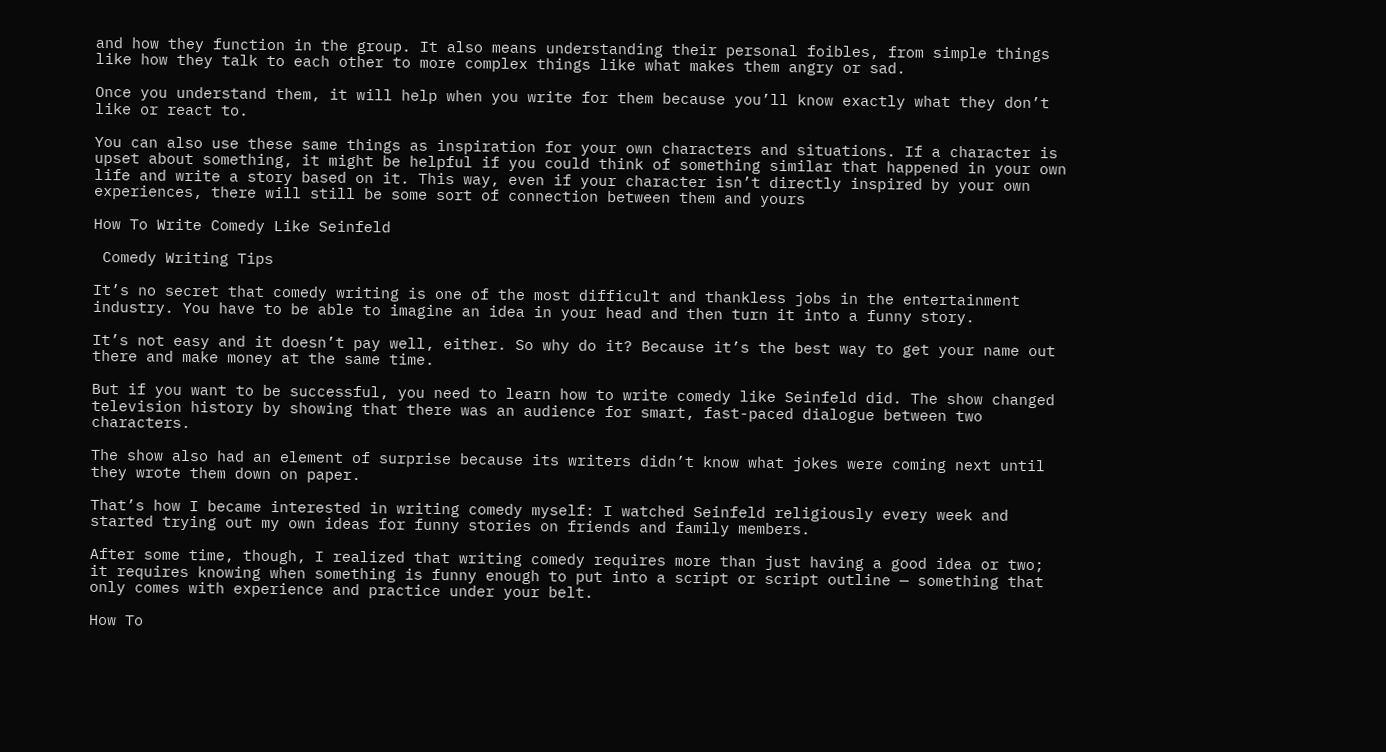and how they function in the group. It also means understanding their personal foibles, from simple things like how they talk to each other to more complex things like what makes them angry or sad.

Once you understand them, it will help when you write for them because you’ll know exactly what they don’t like or react to.

You can also use these same things as inspiration for your own characters and situations. If a character is upset about something, it might be helpful if you could think of something similar that happened in your own life and write a story based on it. This way, even if your character isn’t directly inspired by your own experiences, there will still be some sort of connection between them and yours

How To Write Comedy Like Seinfeld

 Comedy Writing Tips

It’s no secret that comedy writing is one of the most difficult and thankless jobs in the entertainment industry. You have to be able to imagine an idea in your head and then turn it into a funny story.

It’s not easy and it doesn’t pay well, either. So why do it? Because it’s the best way to get your name out there and make money at the same time.

But if you want to be successful, you need to learn how to write comedy like Seinfeld did. The show changed television history by showing that there was an audience for smart, fast-paced dialogue between two characters.

The show also had an element of surprise because its writers didn’t know what jokes were coming next until they wrote them down on paper.

That’s how I became interested in writing comedy myself: I watched Seinfeld religiously every week and started trying out my own ideas for funny stories on friends and family members.

After some time, though, I realized that writing comedy requires more than just having a good idea or two; it requires knowing when something is funny enough to put into a script or script outline — something that only comes with experience and practice under your belt.

How To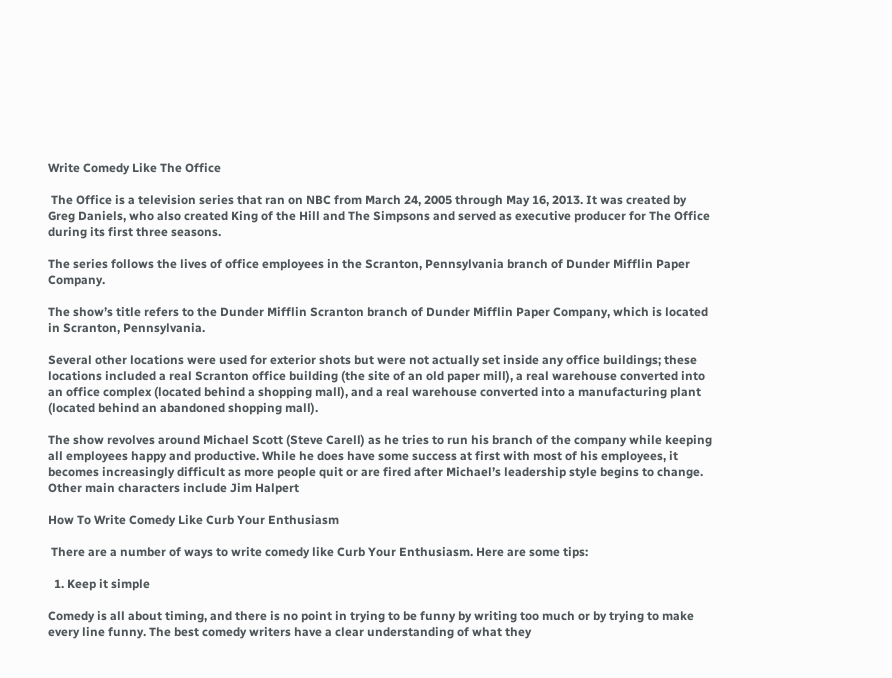Write Comedy Like The Office

 The Office is a television series that ran on NBC from March 24, 2005 through May 16, 2013. It was created by Greg Daniels, who also created King of the Hill and The Simpsons and served as executive producer for The Office during its first three seasons.

The series follows the lives of office employees in the Scranton, Pennsylvania branch of Dunder Mifflin Paper Company.

The show’s title refers to the Dunder Mifflin Scranton branch of Dunder Mifflin Paper Company, which is located in Scranton, Pennsylvania.

Several other locations were used for exterior shots but were not actually set inside any office buildings; these locations included a real Scranton office building (the site of an old paper mill), a real warehouse converted into an office complex (located behind a shopping mall), and a real warehouse converted into a manufacturing plant (located behind an abandoned shopping mall).

The show revolves around Michael Scott (Steve Carell) as he tries to run his branch of the company while keeping all employees happy and productive. While he does have some success at first with most of his employees, it becomes increasingly difficult as more people quit or are fired after Michael’s leadership style begins to change. Other main characters include Jim Halpert

How To Write Comedy Like Curb Your Enthusiasm

 There are a number of ways to write comedy like Curb Your Enthusiasm. Here are some tips:

  1. Keep it simple

Comedy is all about timing, and there is no point in trying to be funny by writing too much or by trying to make every line funny. The best comedy writers have a clear understanding of what they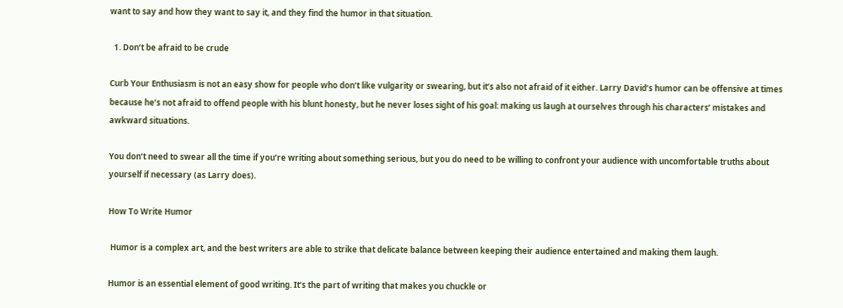want to say and how they want to say it, and they find the humor in that situation.

  1. Don’t be afraid to be crude

Curb Your Enthusiasm is not an easy show for people who don’t like vulgarity or swearing, but it’s also not afraid of it either. Larry David’s humor can be offensive at times because he’s not afraid to offend people with his blunt honesty, but he never loses sight of his goal: making us laugh at ourselves through his characters’ mistakes and awkward situations.

You don’t need to swear all the time if you’re writing about something serious, but you do need to be willing to confront your audience with uncomfortable truths about yourself if necessary (as Larry does).

How To Write Humor

 Humor is a complex art, and the best writers are able to strike that delicate balance between keeping their audience entertained and making them laugh.

Humor is an essential element of good writing. It’s the part of writing that makes you chuckle or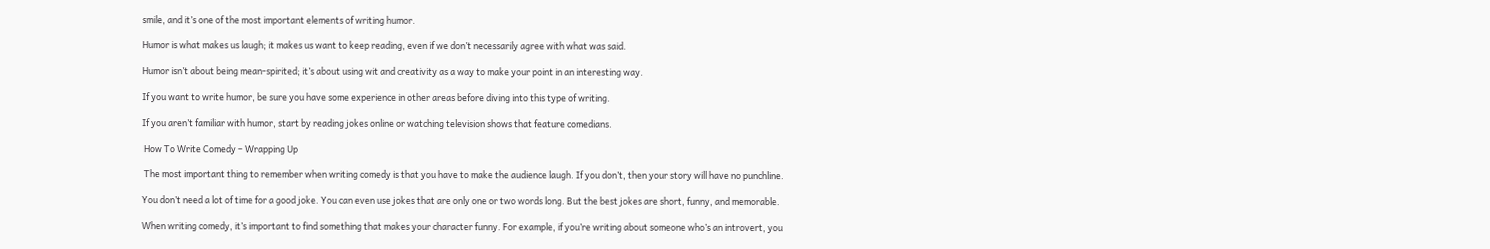smile, and it’s one of the most important elements of writing humor.

Humor is what makes us laugh; it makes us want to keep reading, even if we don’t necessarily agree with what was said.

Humor isn’t about being mean-spirited; it’s about using wit and creativity as a way to make your point in an interesting way.

If you want to write humor, be sure you have some experience in other areas before diving into this type of writing.

If you aren’t familiar with humor, start by reading jokes online or watching television shows that feature comedians.

 How To Write Comedy – Wrapping Up

 The most important thing to remember when writing comedy is that you have to make the audience laugh. If you don’t, then your story will have no punchline.

You don’t need a lot of time for a good joke. You can even use jokes that are only one or two words long. But the best jokes are short, funny, and memorable.

When writing comedy, it’s important to find something that makes your character funny. For example, if you’re writing about someone who’s an introvert, you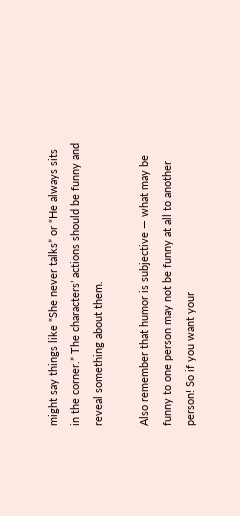might say things like “She never talks” or “He always sits in the corner.” The characters’ actions should be funny and reveal something about them.

Also remember that humor is subjective — what may be funny to one person may not be funny at all to another person! So if you want your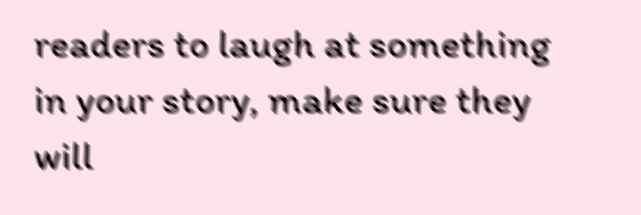readers to laugh at something in your story, make sure they will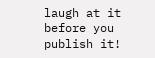laugh at it before you publish it!